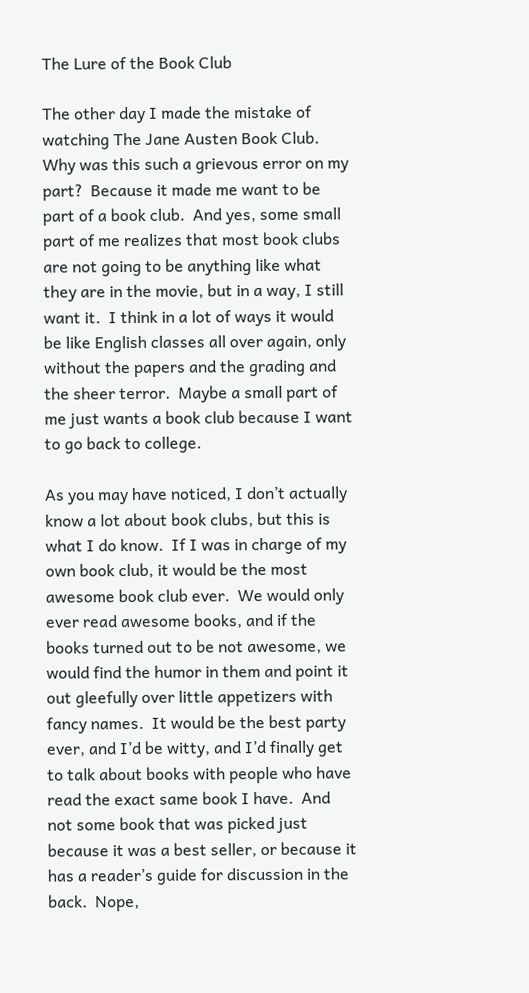The Lure of the Book Club

The other day I made the mistake of watching The Jane Austen Book Club.  Why was this such a grievous error on my part?  Because it made me want to be part of a book club.  And yes, some small part of me realizes that most book clubs are not going to be anything like what they are in the movie, but in a way, I still want it.  I think in a lot of ways it would be like English classes all over again, only without the papers and the grading and the sheer terror.  Maybe a small part of me just wants a book club because I want to go back to college.

As you may have noticed, I don’t actually know a lot about book clubs, but this is what I do know.  If I was in charge of my own book club, it would be the most awesome book club ever.  We would only ever read awesome books, and if the books turned out to be not awesome, we would find the humor in them and point it out gleefully over little appetizers with fancy names.  It would be the best party ever, and I’d be witty, and I’d finally get to talk about books with people who have read the exact same book I have.  And not some book that was picked just because it was a best seller, or because it has a reader’s guide for discussion in the back.  Nope,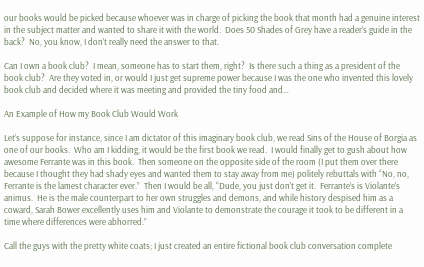our books would be picked because whoever was in charge of picking the book that month had a genuine interest in the subject matter and wanted to share it with the world.  Does 50 Shades of Grey have a reader’s guide in the back?  No, you know, I don’t really need the answer to that.

Can I own a book club?  I mean, someone has to start them, right?  Is there such a thing as a president of the book club?  Are they voted in, or would I just get supreme power because I was the one who invented this lovely book club and decided where it was meeting and provided the tiny food and…

An Example of How my Book Club Would Work

Let’s suppose for instance, since I am dictator of this imaginary book club, we read Sins of the House of Borgia as one of our books.  Who am I kidding, it would be the first book we read.  I would finally get to gush about how awesome Ferrante was in this book.  Then someone on the opposite side of the room (I put them over there because I thought they had shady eyes and wanted them to stay away from me) politely rebuttals with “No, no, Ferrante is the lamest character ever.”  Then I would be all, “Dude, you just don’t get it.  Ferrante’s is Violante’s animus.  He is the male counterpart to her own struggles and demons, and while history despised him as a coward, Sarah Bower excellently uses him and Violante to demonstrate the courage it took to be different in a time where differences were abhorred.”

Call the guys with the pretty white coats; I just created an entire fictional book club conversation complete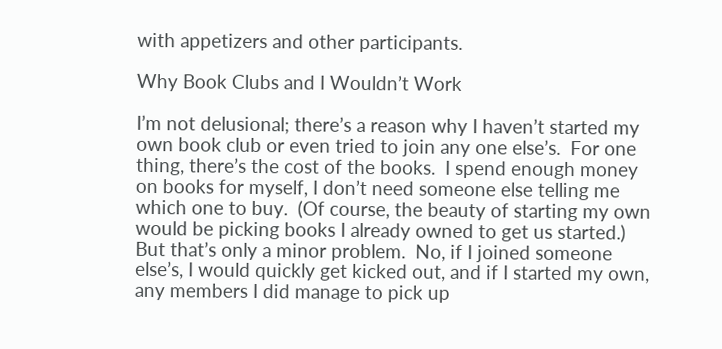with appetizers and other participants.

Why Book Clubs and I Wouldn’t Work

I’m not delusional; there’s a reason why I haven’t started my own book club or even tried to join any one else’s.  For one thing, there’s the cost of the books.  I spend enough money on books for myself, I don’t need someone else telling me which one to buy.  (Of course, the beauty of starting my own would be picking books I already owned to get us started.)  But that’s only a minor problem.  No, if I joined someone else’s, I would quickly get kicked out, and if I started my own, any members I did manage to pick up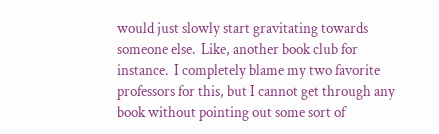would just slowly start gravitating towards someone else.  Like, another book club for instance.  I completely blame my two favorite professors for this, but I cannot get through any book without pointing out some sort of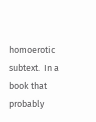homoerotic subtext.  In a book that probably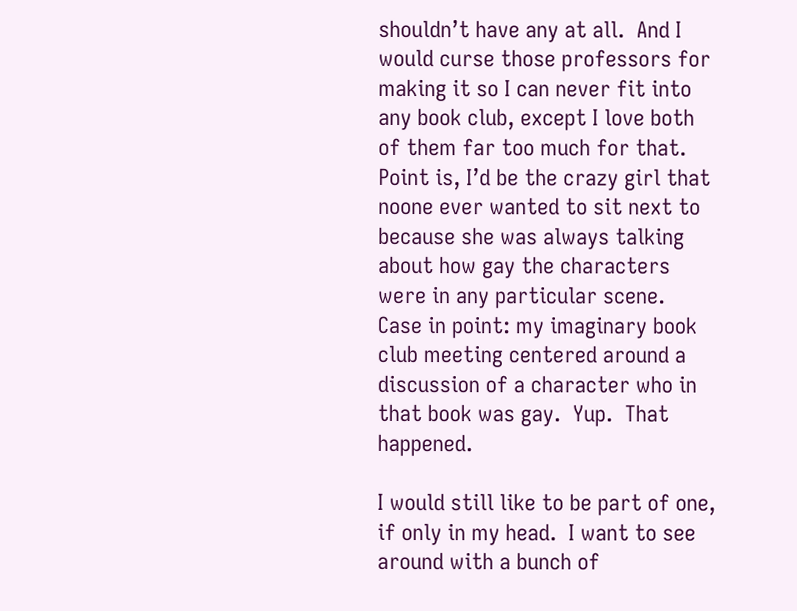shouldn’t have any at all.  And I would curse those professors for making it so I can never fit into any book club, except I love both of them far too much for that.  Point is, I’d be the crazy girl that noone ever wanted to sit next to because she was always talking about how gay the characters were in any particular scene.  Case in point: my imaginary book club meeting centered around a discussion of a character who in that book was gay.  Yup.  That happened.

I would still like to be part of one, if only in my head.  I want to see around with a bunch of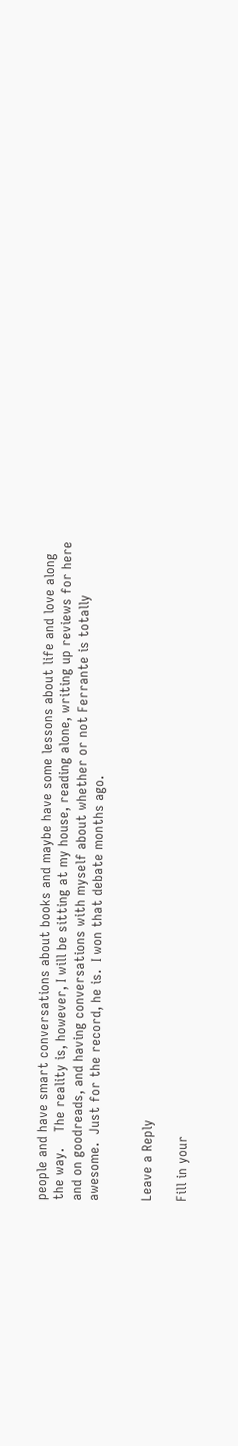people and have smart conversations about books and maybe have some lessons about life and love along the way.    The reality is, however, I will be sitting at my house, reading alone, writing up reviews for here and on goodreads, and having conversations with myself about whether or not Ferrante is totally awesome.  Just for the record, he is.  I won that debate months ago.


Leave a Reply

Fill in your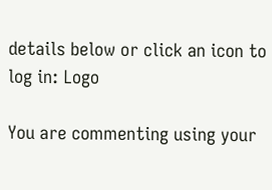details below or click an icon to log in: Logo

You are commenting using your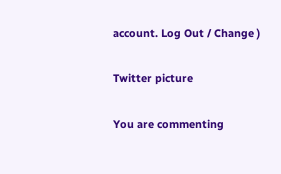account. Log Out / Change )

Twitter picture

You are commenting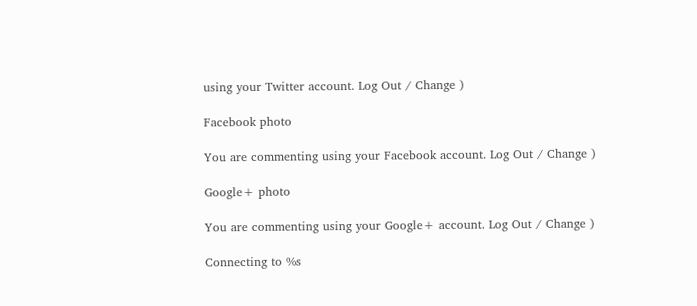using your Twitter account. Log Out / Change )

Facebook photo

You are commenting using your Facebook account. Log Out / Change )

Google+ photo

You are commenting using your Google+ account. Log Out / Change )

Connecting to %s